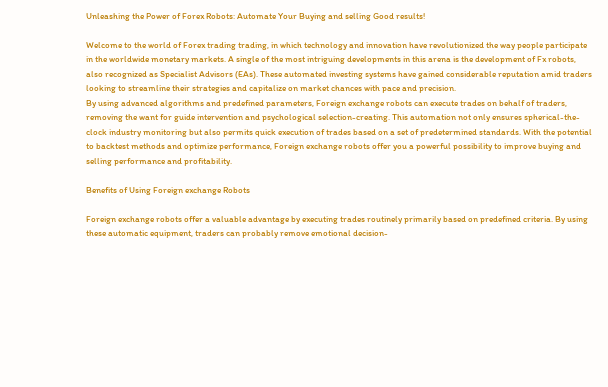Unleashing the Power of Forex Robots: Automate Your Buying and selling Good results!

Welcome to the world of Forex trading trading, in which technology and innovation have revolutionized the way people participate in the worldwide monetary markets. A single of the most intriguing developments in this arena is the development of Fx robots, also recognized as Specialist Advisors (EAs). These automated investing systems have gained considerable reputation amid traders looking to streamline their strategies and capitalize on market chances with pace and precision.
By using advanced algorithms and predefined parameters, Foreign exchange robots can execute trades on behalf of traders, removing the want for guide intervention and psychological selection-creating. This automation not only ensures spherical-the-clock industry monitoring but also permits quick execution of trades based on a set of predetermined standards. With the potential to backtest methods and optimize performance, Foreign exchange robots offer you a powerful possibility to improve buying and selling performance and profitability.

Benefits of Using Foreign exchange Robots

Foreign exchange robots offer a valuable advantage by executing trades routinely primarily based on predefined criteria. By using these automatic equipment, traders can probably remove emotional decision-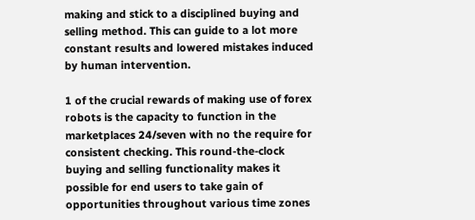making and stick to a disciplined buying and selling method. This can guide to a lot more constant results and lowered mistakes induced by human intervention.

1 of the crucial rewards of making use of forex robots is the capacity to function in the marketplaces 24/seven with no the require for consistent checking. This round-the-clock buying and selling functionality makes it possible for end users to take gain of opportunities throughout various time zones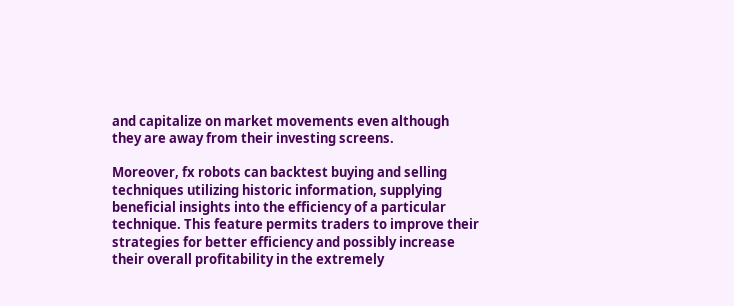and capitalize on market movements even although they are away from their investing screens.

Moreover, fx robots can backtest buying and selling techniques utilizing historic information, supplying beneficial insights into the efficiency of a particular technique. This feature permits traders to improve their strategies for better efficiency and possibly increase their overall profitability in the extremely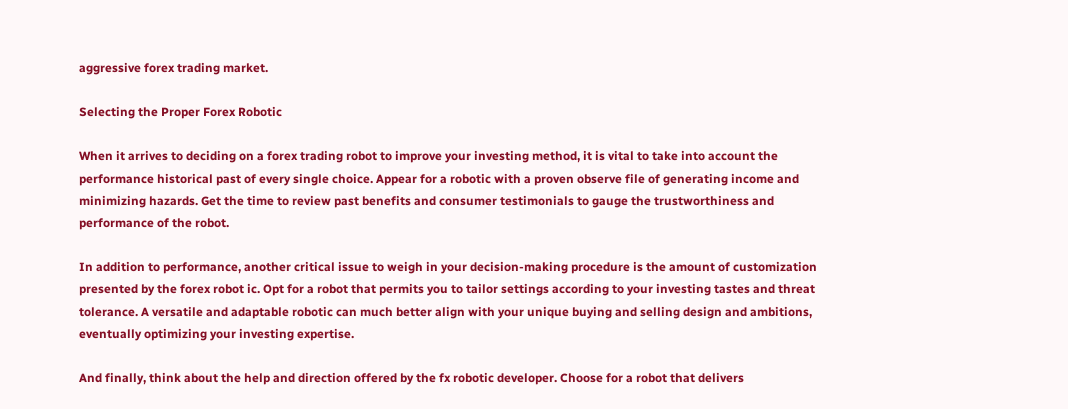aggressive forex trading market.

Selecting the Proper Forex Robotic

When it arrives to deciding on a forex trading robot to improve your investing method, it is vital to take into account the performance historical past of every single choice. Appear for a robotic with a proven observe file of generating income and minimizing hazards. Get the time to review past benefits and consumer testimonials to gauge the trustworthiness and performance of the robot.

In addition to performance, another critical issue to weigh in your decision-making procedure is the amount of customization presented by the forex robot ic. Opt for a robot that permits you to tailor settings according to your investing tastes and threat tolerance. A versatile and adaptable robotic can much better align with your unique buying and selling design and ambitions, eventually optimizing your investing expertise.

And finally, think about the help and direction offered by the fx robotic developer. Choose for a robot that delivers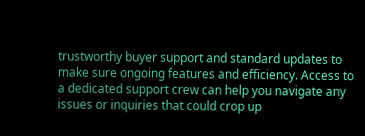trustworthy buyer support and standard updates to make sure ongoing features and efficiency. Access to a dedicated support crew can help you navigate any issues or inquiries that could crop up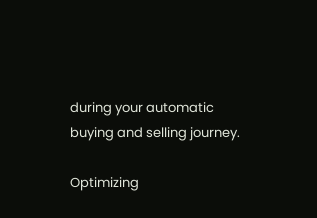during your automatic buying and selling journey.

Optimizing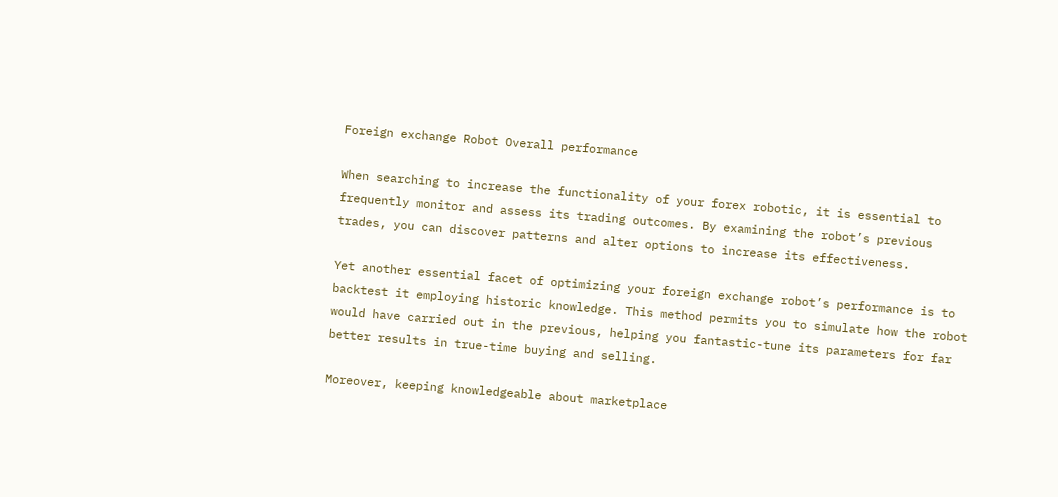Foreign exchange Robot Overall performance

When searching to increase the functionality of your forex robotic, it is essential to frequently monitor and assess its trading outcomes. By examining the robot’s previous trades, you can discover patterns and alter options to increase its effectiveness.

Yet another essential facet of optimizing your foreign exchange robot’s performance is to backtest it employing historic knowledge. This method permits you to simulate how the robot would have carried out in the previous, helping you fantastic-tune its parameters for far better results in true-time buying and selling.

Moreover, keeping knowledgeable about marketplace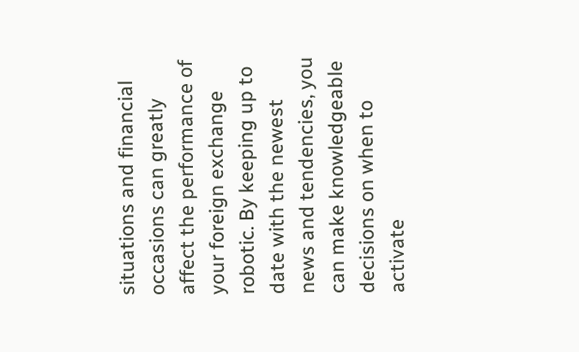situations and financial occasions can greatly affect the performance of your foreign exchange robotic. By keeping up to date with the newest news and tendencies, you can make knowledgeable decisions on when to activate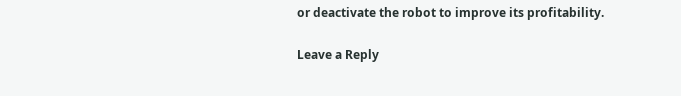or deactivate the robot to improve its profitability.

Leave a Reply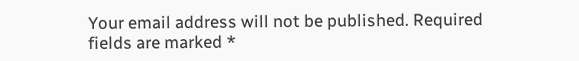Your email address will not be published. Required fields are marked *